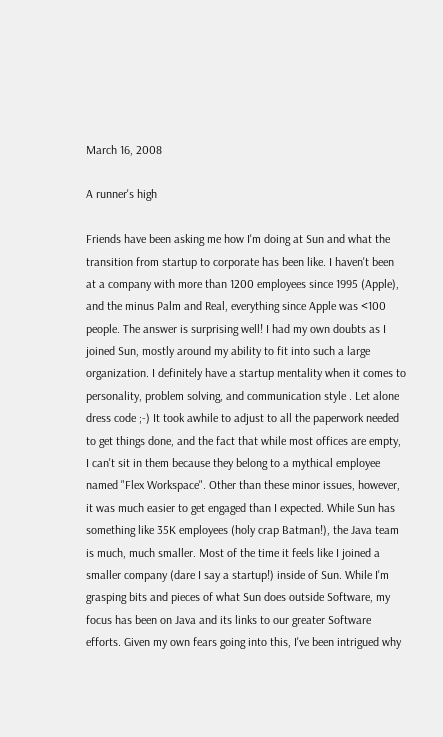March 16, 2008

A runner's high

Friends have been asking me how I'm doing at Sun and what the transition from startup to corporate has been like. I haven't been at a company with more than 1200 employees since 1995 (Apple), and the minus Palm and Real, everything since Apple was <100 people. The answer is surprising well! I had my own doubts as I joined Sun, mostly around my ability to fit into such a large organization. I definitely have a startup mentality when it comes to personality, problem solving, and communication style . Let alone dress code ;-) It took awhile to adjust to all the paperwork needed to get things done, and the fact that while most offices are empty, I can't sit in them because they belong to a mythical employee named "Flex Workspace". Other than these minor issues, however, it was much easier to get engaged than I expected. While Sun has something like 35K employees (holy crap Batman!), the Java team is much, much smaller. Most of the time it feels like I joined a smaller company (dare I say a startup!) inside of Sun. While I'm grasping bits and pieces of what Sun does outside Software, my focus has been on Java and its links to our greater Software efforts. Given my own fears going into this, I've been intrigued why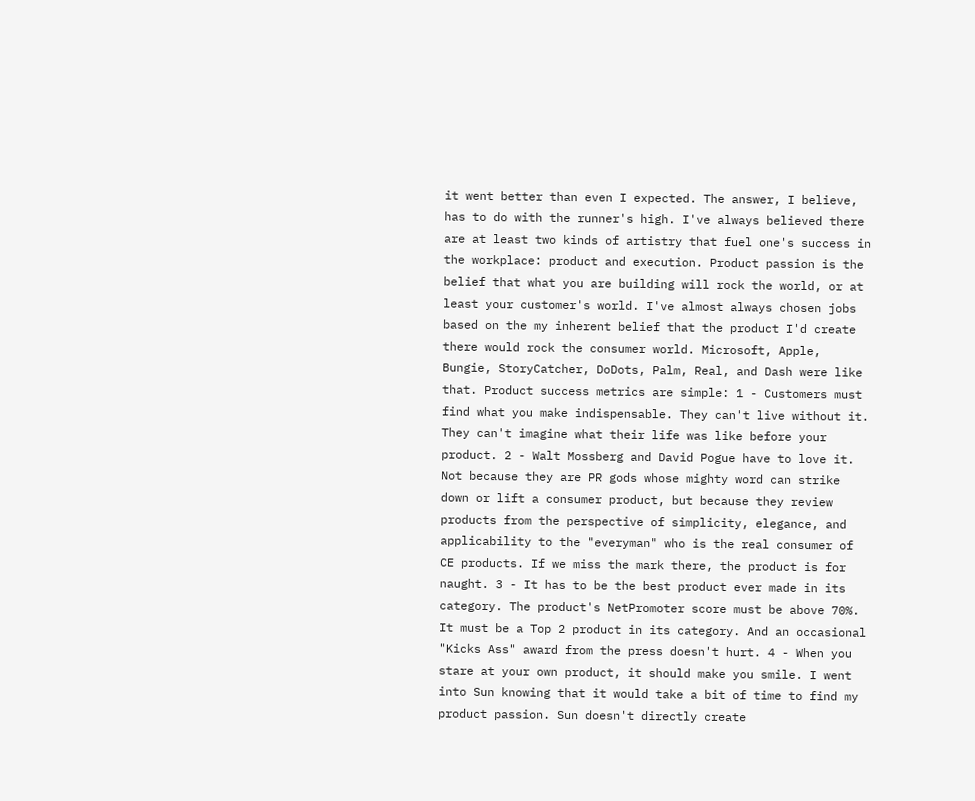it went better than even I expected. The answer, I believe, has to do with the runner's high. I've always believed there are at least two kinds of artistry that fuel one's success in the workplace: product and execution. Product passion is the belief that what you are building will rock the world, or at least your customer's world. I've almost always chosen jobs based on the my inherent belief that the product I'd create there would rock the consumer world. Microsoft, Apple, Bungie, StoryCatcher, DoDots, Palm, Real, and Dash were like that. Product success metrics are simple: 1 - Customers must find what you make indispensable. They can't live without it. They can't imagine what their life was like before your product. 2 - Walt Mossberg and David Pogue have to love it. Not because they are PR gods whose mighty word can strike down or lift a consumer product, but because they review products from the perspective of simplicity, elegance, and applicability to the "everyman" who is the real consumer of CE products. If we miss the mark there, the product is for naught. 3 - It has to be the best product ever made in its category. The product's NetPromoter score must be above 70%. It must be a Top 2 product in its category. And an occasional "Kicks Ass" award from the press doesn't hurt. 4 - When you stare at your own product, it should make you smile. I went into Sun knowing that it would take a bit of time to find my product passion. Sun doesn't directly create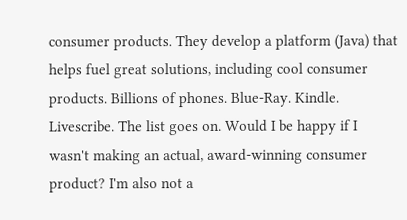consumer products. They develop a platform (Java) that helps fuel great solutions, including cool consumer products. Billions of phones. Blue-Ray. Kindle. Livescribe. The list goes on. Would I be happy if I wasn't making an actual, award-winning consumer product? I'm also not a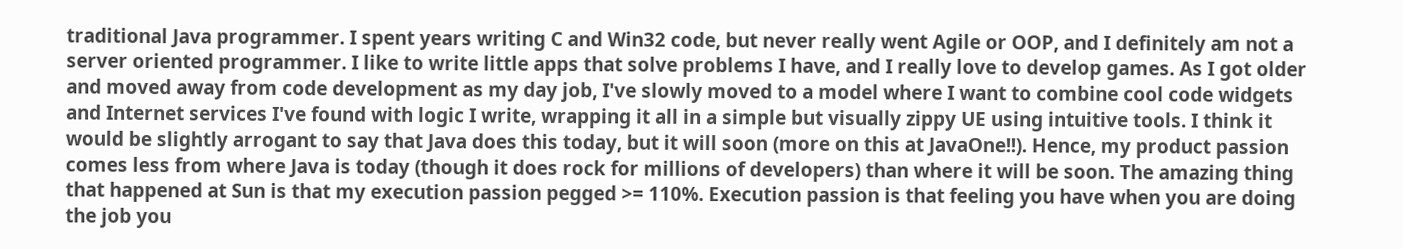traditional Java programmer. I spent years writing C and Win32 code, but never really went Agile or OOP, and I definitely am not a server oriented programmer. I like to write little apps that solve problems I have, and I really love to develop games. As I got older and moved away from code development as my day job, I've slowly moved to a model where I want to combine cool code widgets and Internet services I've found with logic I write, wrapping it all in a simple but visually zippy UE using intuitive tools. I think it would be slightly arrogant to say that Java does this today, but it will soon (more on this at JavaOne!!). Hence, my product passion comes less from where Java is today (though it does rock for millions of developers) than where it will be soon. The amazing thing that happened at Sun is that my execution passion pegged >= 110%. Execution passion is that feeling you have when you are doing the job you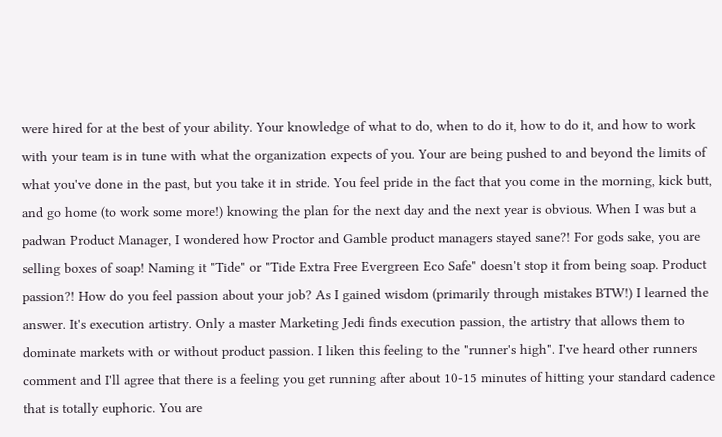were hired for at the best of your ability. Your knowledge of what to do, when to do it, how to do it, and how to work with your team is in tune with what the organization expects of you. Your are being pushed to and beyond the limits of what you've done in the past, but you take it in stride. You feel pride in the fact that you come in the morning, kick butt, and go home (to work some more!) knowing the plan for the next day and the next year is obvious. When I was but a padwan Product Manager, I wondered how Proctor and Gamble product managers stayed sane?! For gods sake, you are selling boxes of soap! Naming it "Tide" or "Tide Extra Free Evergreen Eco Safe" doesn't stop it from being soap. Product passion?! How do you feel passion about your job? As I gained wisdom (primarily through mistakes BTW!) I learned the answer. It's execution artistry. Only a master Marketing Jedi finds execution passion, the artistry that allows them to dominate markets with or without product passion. I liken this feeling to the "runner's high". I've heard other runners comment and I'll agree that there is a feeling you get running after about 10-15 minutes of hitting your standard cadence that is totally euphoric. You are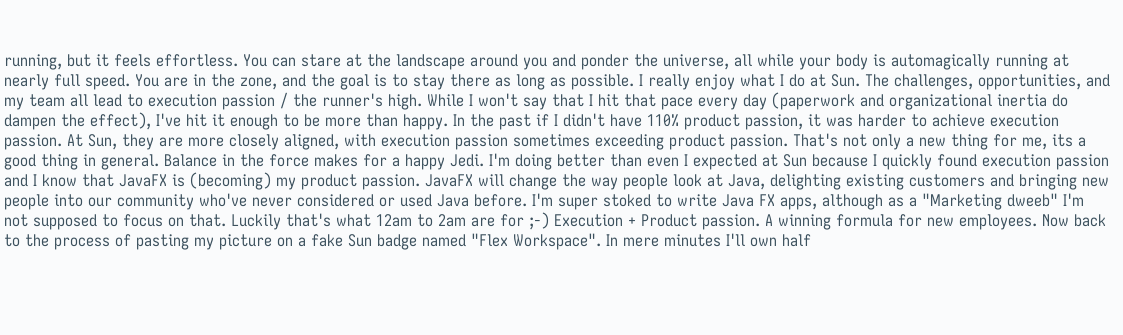running, but it feels effortless. You can stare at the landscape around you and ponder the universe, all while your body is automagically running at nearly full speed. You are in the zone, and the goal is to stay there as long as possible. I really enjoy what I do at Sun. The challenges, opportunities, and my team all lead to execution passion / the runner's high. While I won't say that I hit that pace every day (paperwork and organizational inertia do dampen the effect), I've hit it enough to be more than happy. In the past if I didn't have 110% product passion, it was harder to achieve execution passion. At Sun, they are more closely aligned, with execution passion sometimes exceeding product passion. That's not only a new thing for me, its a good thing in general. Balance in the force makes for a happy Jedi. I'm doing better than even I expected at Sun because I quickly found execution passion and I know that JavaFX is (becoming) my product passion. JavaFX will change the way people look at Java, delighting existing customers and bringing new people into our community who've never considered or used Java before. I'm super stoked to write Java FX apps, although as a "Marketing dweeb" I'm not supposed to focus on that. Luckily that's what 12am to 2am are for ;-) Execution + Product passion. A winning formula for new employees. Now back to the process of pasting my picture on a fake Sun badge named "Flex Workspace". In mere minutes I'll own half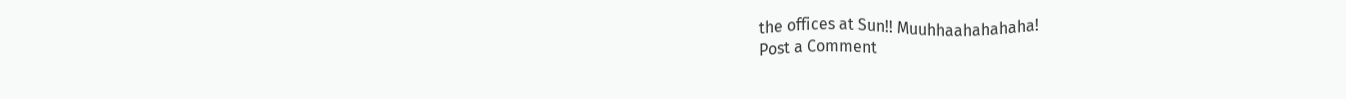the offices at Sun!! Muuhhaahahahaha!
Post a Comment